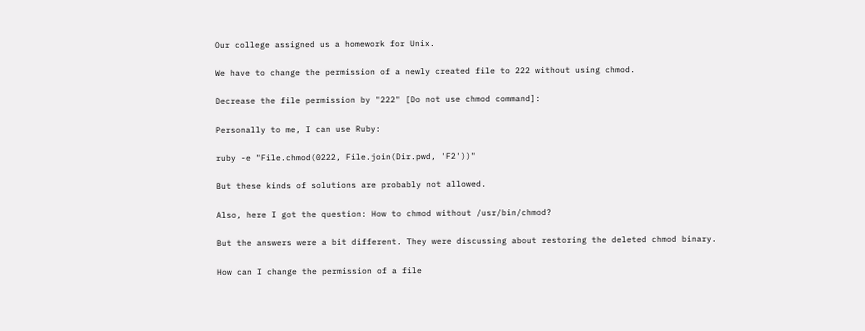Our college assigned us a homework for Unix.

We have to change the permission of a newly created file to 222 without using chmod.

Decrease the file permission by "222" [Do not use chmod command]:

Personally to me, I can use Ruby:

ruby -e "File.chmod(0222, File.join(Dir.pwd, 'F2'))"

But these kinds of solutions are probably not allowed.

Also, here I got the question: How to chmod without /usr/bin/chmod?

But the answers were a bit different. They were discussing about restoring the deleted chmod binary.

How can I change the permission of a file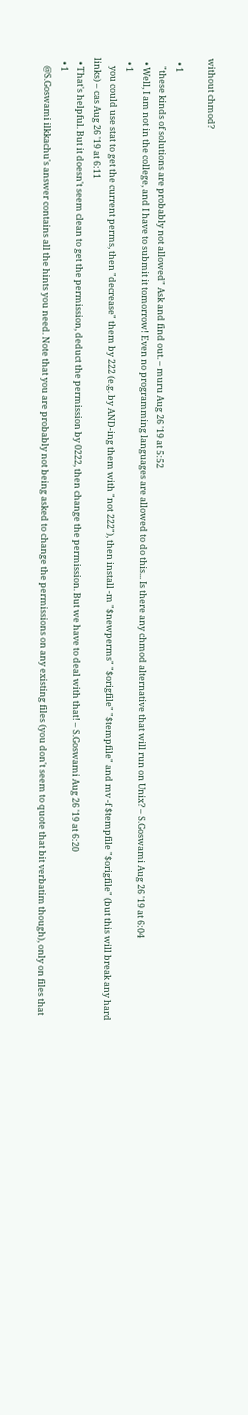without chmod?

  • 1
    "these kinds of solutions are probably not allowed" Ask and find out. – muru Aug 26 '19 at 5:52
  • Well, I am not in the college, and I have to submit it tomorrow! Even no programming languages are allowed to do this... Is there any chmod alternative that will run on Unix? – S.Goswami Aug 26 '19 at 6:04
  • 1
    you could use stat to get the current perms, then "decrease" them by 222 (e.g. by AND-ing them with "not 222"), then install -m "$newperms" "$origfile" "$tempfile" and mv -f $tempfile "$origfile" (but this will break any hard links) – cas Aug 26 '19 at 6:11
  • That's helpful. But it doesn't seem clean to get the permission, deduct the permission by 0222, then change the permission. But we have to deal with that! – S.Goswami Aug 26 '19 at 6:20
  • 1
    @S.Goswami ilkkachu's answer contains all the hints you need. Note that you are probably not being asked to change the permissions on any existing files (you don't seem to quote that bit verbatim though), only on files that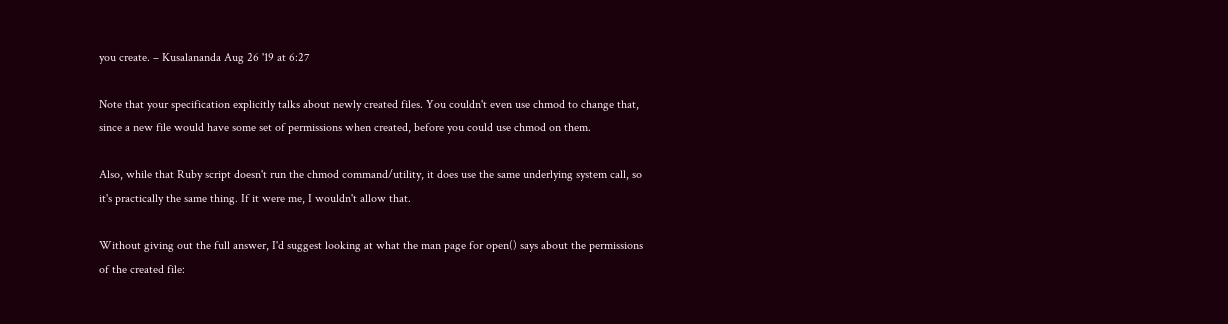you create. – Kusalananda Aug 26 '19 at 6:27

Note that your specification explicitly talks about newly created files. You couldn't even use chmod to change that, since a new file would have some set of permissions when created, before you could use chmod on them.

Also, while that Ruby script doesn't run the chmod command/utility, it does use the same underlying system call, so it's practically the same thing. If it were me, I wouldn't allow that.

Without giving out the full answer, I'd suggest looking at what the man page for open() says about the permissions of the created file: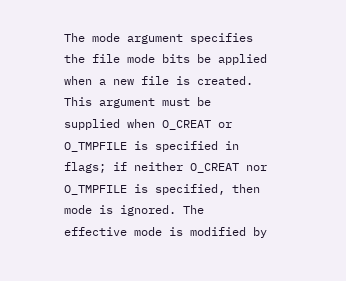The mode argument specifies the file mode bits be applied when a new file is created. This argument must be supplied when O_CREAT or O_TMPFILE is specified in flags; if neither O_CREAT nor O_TMPFILE is specified, then mode is ignored. The effective mode is modified by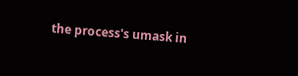the process's umask in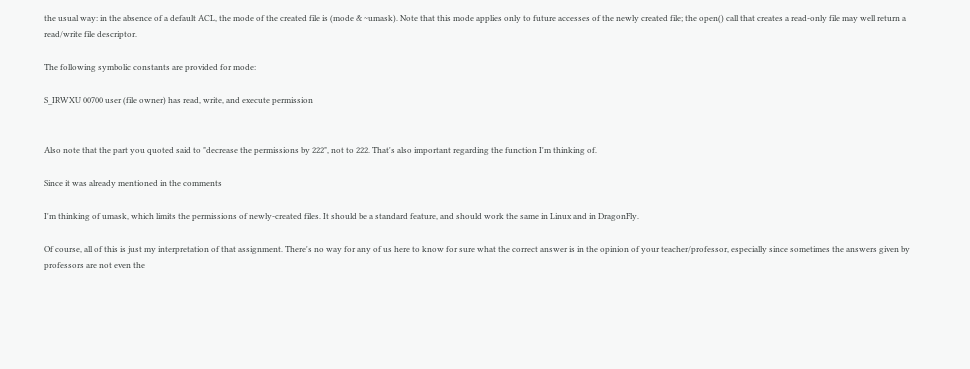the usual way: in the absence of a default ACL, the mode of the created file is (mode & ~umask). Note that this mode applies only to future accesses of the newly created file; the open() call that creates a read-only file may well return a read/write file descriptor.

The following symbolic constants are provided for mode:

S_IRWXU 00700 user (file owner) has read, write, and execute permission


Also note that the part you quoted said to "decrease the permissions by 222", not to 222. That's also important regarding the function I'm thinking of.

Since it was already mentioned in the comments

I'm thinking of umask, which limits the permissions of newly-created files. It should be a standard feature, and should work the same in Linux and in DragonFly.

Of course, all of this is just my interpretation of that assignment. There's no way for any of us here to know for sure what the correct answer is in the opinion of your teacher/professor, especially since sometimes the answers given by professors are not even the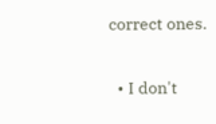correct ones.

  • I don't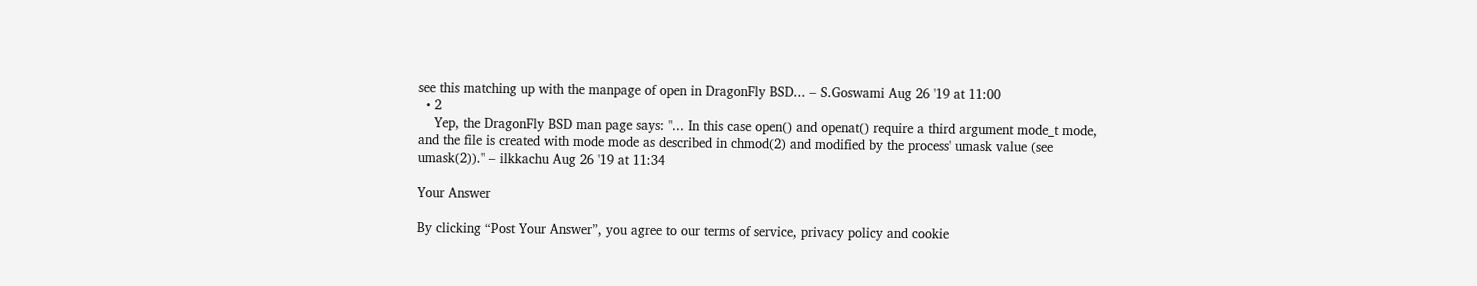see this matching up with the manpage of open in DragonFly BSD... – S.Goswami Aug 26 '19 at 11:00
  • 2
    Yep, the DragonFly BSD man page says: "... In this case open() and openat() require a third argument mode_t mode, and the file is created with mode mode as described in chmod(2) and modified by the process' umask value (see umask(2))." – ilkkachu Aug 26 '19 at 11:34

Your Answer

By clicking “Post Your Answer”, you agree to our terms of service, privacy policy and cookie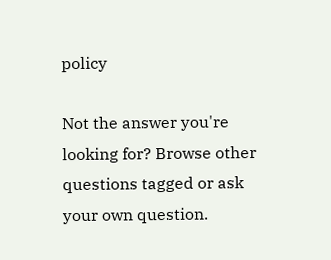policy

Not the answer you're looking for? Browse other questions tagged or ask your own question.